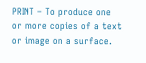PRINT – To produce one or more copies of a text or image on a surface.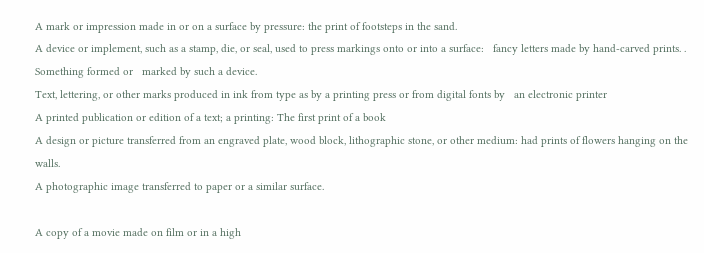A mark or impression made in or on a surface by pressure: the print of footsteps in the sand.
A device or implement, such as a stamp, die, or seal, used to press markings onto or into a surface:   fancy letters made by hand-carved prints. . Something formed or   marked by such a device.
Text, lettering, or other marks produced in ink from type as by a printing press or from digital fonts by   an electronic printer
A printed publication or edition of a text; a printing: The first print of a book
A design or picture transferred from an engraved plate, wood block, lithographic stone, or other medium: had prints of flowers hanging on the walls.
A photographic image transferred to paper or a similar surface.

A copy of a movie made on film or in a high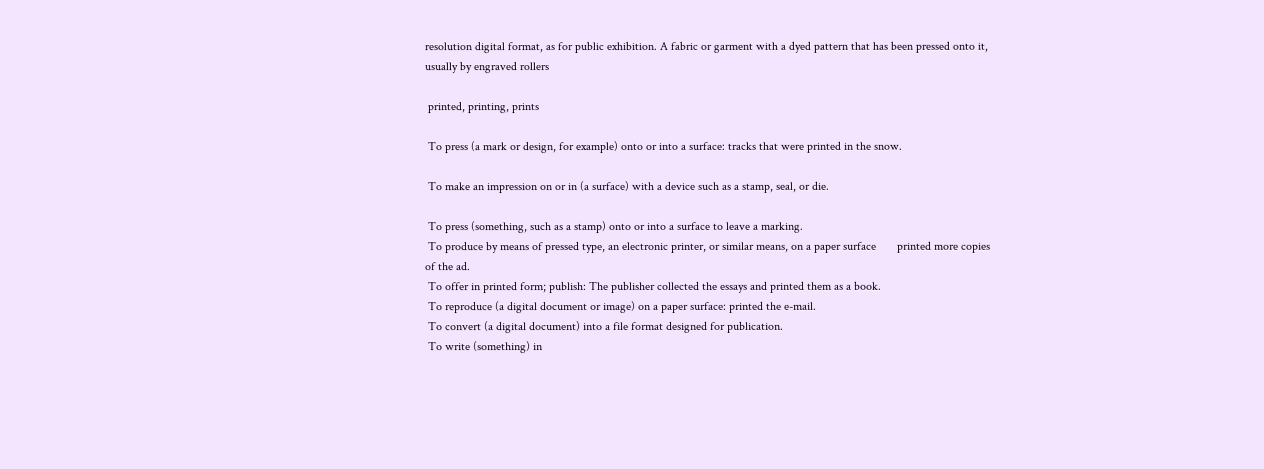resolution digital format, as for public exhibition. A fabric or garment with a dyed pattern that has been pressed onto it, usually by engraved rollers

 printed, printing, prints

 To press (a mark or design, for example) onto or into a surface: tracks that were printed in the snow.

 To make an impression on or in (a surface) with a device such as a stamp, seal, or die.

 To press (something, such as a stamp) onto or into a surface to leave a marking.
 To produce by means of pressed type, an electronic printer, or similar means, on a paper surface       printed more copies of the ad.
 To offer in printed form; publish: The publisher collected the essays and printed them as a book.
 To reproduce (a digital document or image) on a paper surface: printed the e-mail.
 To convert (a digital document) into a file format designed for publication.
 To write (something) in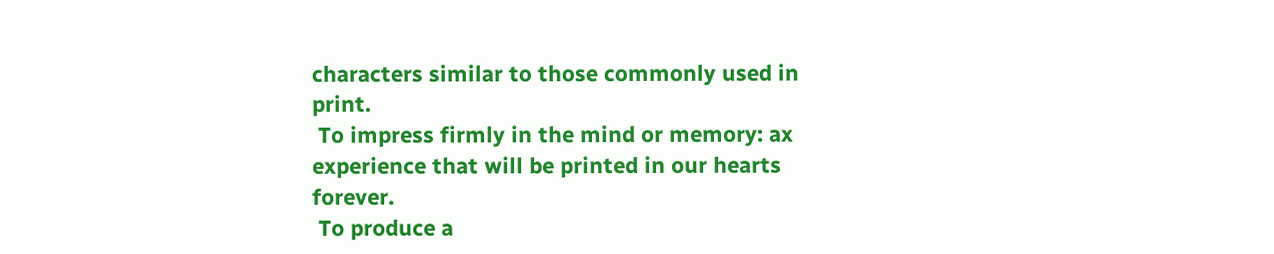characters similar to those commonly used in print.
 To impress firmly in the mind or memory: ax experience that will be printed in our hearts forever.
 To produce a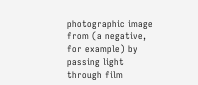photographic image from (a negative, for example) by passing light through film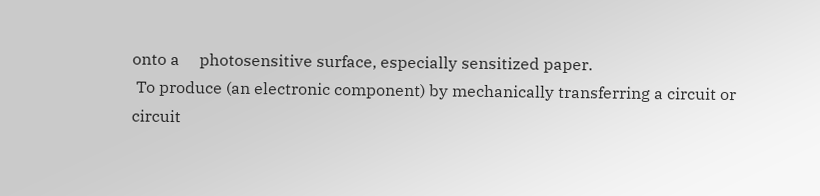onto a     photosensitive surface, especially sensitized paper.
 To produce (an electronic component) by mechanically transferring a circuit or circuit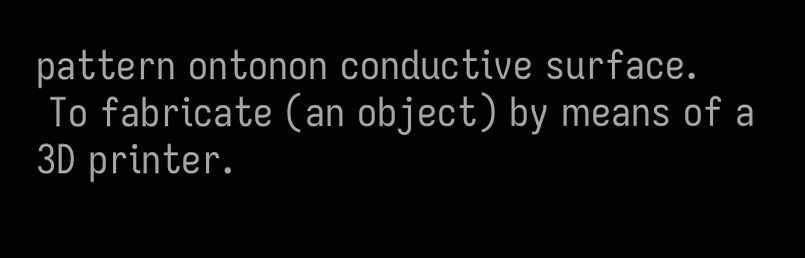pattern ontonon conductive surface.
 To fabricate (an object) by means of a 3D printer.